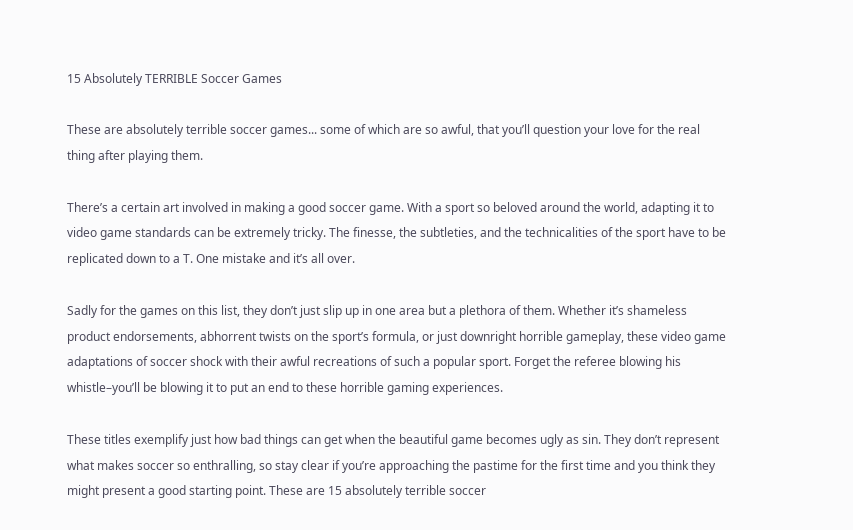15 Absolutely TERRIBLE Soccer Games

These are absolutely terrible soccer games... some of which are so awful, that you’ll question your love for the real thing after playing them.

There’s a certain art involved in making a good soccer game. With a sport so beloved around the world, adapting it to video game standards can be extremely tricky. The finesse, the subtleties, and the technicalities of the sport have to be replicated down to a T. One mistake and it’s all over.

Sadly for the games on this list, they don’t just slip up in one area but a plethora of them. Whether it’s shameless product endorsements, abhorrent twists on the sport’s formula, or just downright horrible gameplay, these video game adaptations of soccer shock with their awful recreations of such a popular sport. Forget the referee blowing his whistle–you’ll be blowing it to put an end to these horrible gaming experiences.

These titles exemplify just how bad things can get when the beautiful game becomes ugly as sin. They don’t represent what makes soccer so enthralling, so stay clear if you’re approaching the pastime for the first time and you think they might present a good starting point. These are 15 absolutely terrible soccer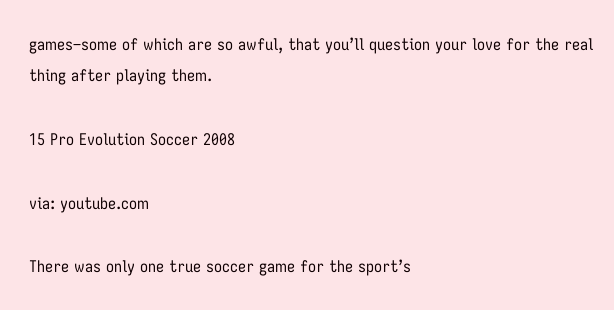games–some of which are so awful, that you’ll question your love for the real thing after playing them.

15 Pro Evolution Soccer 2008

via: youtube.com

There was only one true soccer game for the sport’s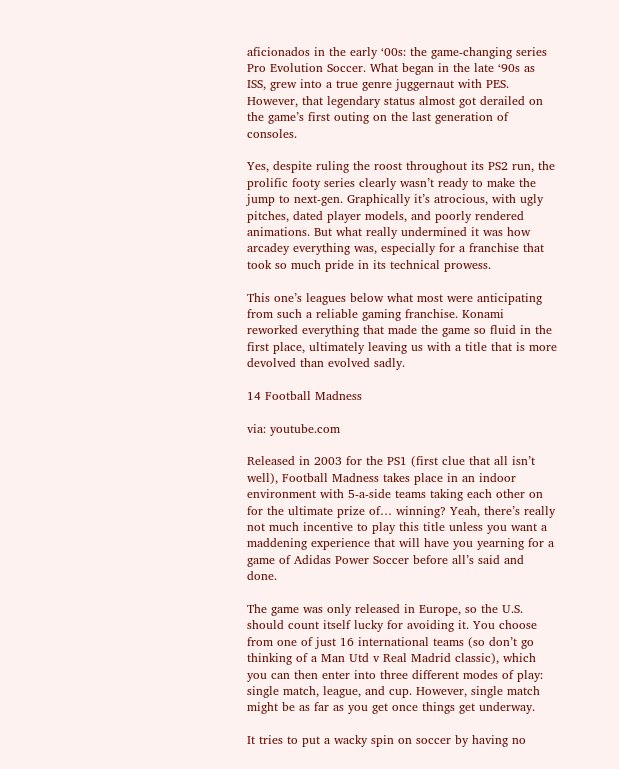aficionados in the early ‘00s: the game-changing series Pro Evolution Soccer. What began in the late ‘90s as ISS, grew into a true genre juggernaut with PES. However, that legendary status almost got derailed on the game’s first outing on the last generation of consoles.

Yes, despite ruling the roost throughout its PS2 run, the prolific footy series clearly wasn’t ready to make the jump to next-gen. Graphically it’s atrocious, with ugly pitches, dated player models, and poorly rendered animations. But what really undermined it was how arcadey everything was, especially for a franchise that took so much pride in its technical prowess.

This one’s leagues below what most were anticipating from such a reliable gaming franchise. Konami reworked everything that made the game so fluid in the first place, ultimately leaving us with a title that is more devolved than evolved sadly.

14 Football Madness

via: youtube.com

Released in 2003 for the PS1 (first clue that all isn’t well), Football Madness takes place in an indoor environment with 5-a-side teams taking each other on for the ultimate prize of… winning? Yeah, there’s really not much incentive to play this title unless you want a maddening experience that will have you yearning for a game of Adidas Power Soccer before all’s said and done.

The game was only released in Europe, so the U.S. should count itself lucky for avoiding it. You choose from one of just 16 international teams (so don’t go thinking of a Man Utd v Real Madrid classic), which you can then enter into three different modes of play: single match, league, and cup. However, single match might be as far as you get once things get underway.

It tries to put a wacky spin on soccer by having no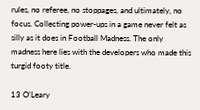rules, no referee, no stoppages, and ultimately, no focus. Collecting power-ups in a game never felt as silly as it does in Football Madness. The only madness here lies with the developers who made this turgid footy title.

13 O’Leary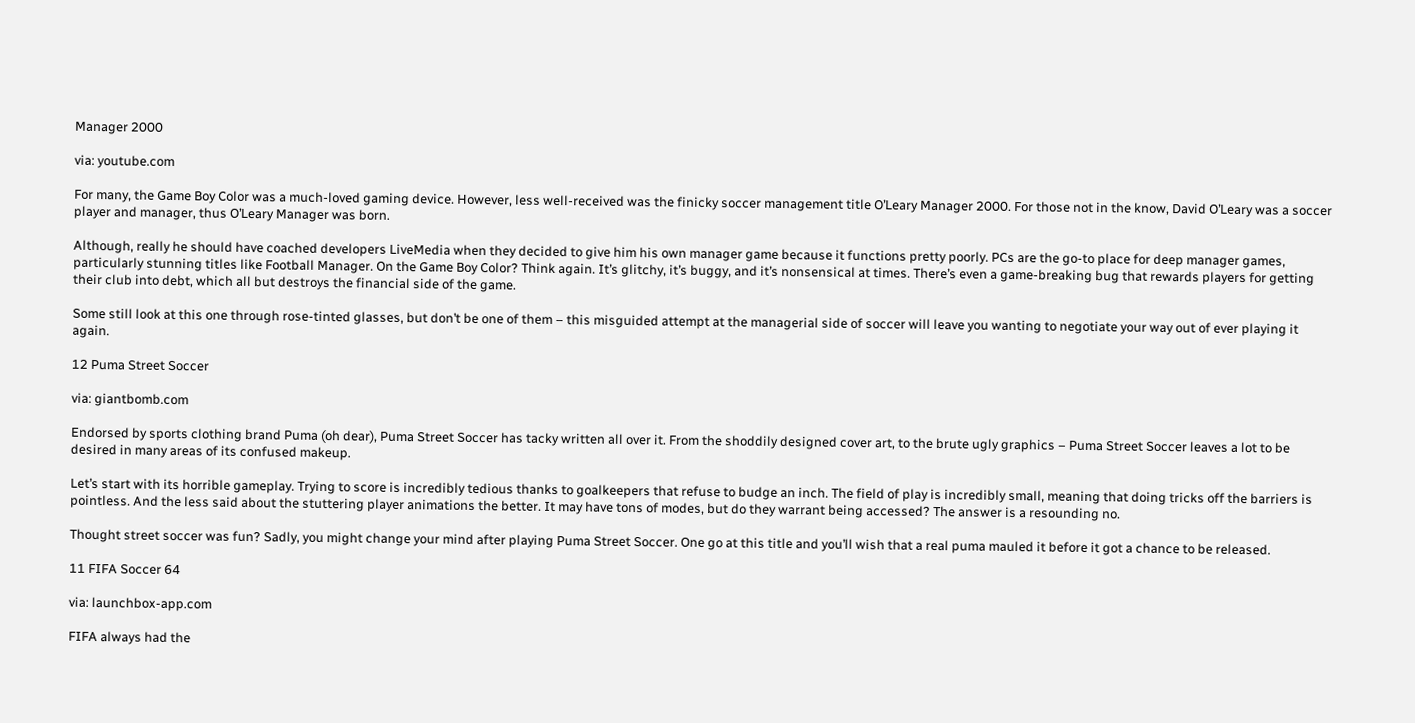Manager 2000

via: youtube.com

For many, the Game Boy Color was a much-loved gaming device. However, less well-received was the finicky soccer management title O’Leary Manager 2000. For those not in the know, David O’Leary was a soccer player and manager, thus O’Leary Manager was born.

Although, really he should have coached developers LiveMedia when they decided to give him his own manager game because it functions pretty poorly. PCs are the go-to place for deep manager games, particularly stunning titles like Football Manager. On the Game Boy Color? Think again. It’s glitchy, it’s buggy, and it’s nonsensical at times. There’s even a game-breaking bug that rewards players for getting their club into debt, which all but destroys the financial side of the game.

Some still look at this one through rose-tinted glasses, but don’t be one of them – this misguided attempt at the managerial side of soccer will leave you wanting to negotiate your way out of ever playing it again.

12 Puma Street Soccer

via: giantbomb.com

Endorsed by sports clothing brand Puma (oh dear), Puma Street Soccer has tacky written all over it. From the shoddily designed cover art, to the brute ugly graphics – Puma Street Soccer leaves a lot to be desired in many areas of its confused makeup.

Let’s start with its horrible gameplay. Trying to score is incredibly tedious thanks to goalkeepers that refuse to budge an inch. The field of play is incredibly small, meaning that doing tricks off the barriers is pointless. And the less said about the stuttering player animations the better. It may have tons of modes, but do they warrant being accessed? The answer is a resounding no.

Thought street soccer was fun? Sadly, you might change your mind after playing Puma Street Soccer. One go at this title and you’ll wish that a real puma mauled it before it got a chance to be released.

11 FIFA Soccer 64

via: launchbox-app.com

FIFA always had the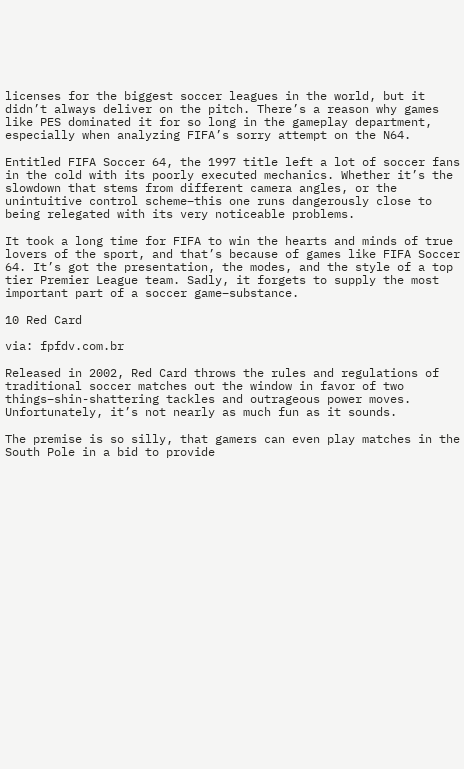licenses for the biggest soccer leagues in the world, but it didn’t always deliver on the pitch. There’s a reason why games like PES dominated it for so long in the gameplay department, especially when analyzing FIFA’s sorry attempt on the N64.

Entitled FIFA Soccer 64, the 1997 title left a lot of soccer fans in the cold with its poorly executed mechanics. Whether it’s the slowdown that stems from different camera angles, or the unintuitive control scheme–this one runs dangerously close to being relegated with its very noticeable problems.

It took a long time for FIFA to win the hearts and minds of true lovers of the sport, and that’s because of games like FIFA Soccer 64. It’s got the presentation, the modes, and the style of a top tier Premier League team. Sadly, it forgets to supply the most important part of a soccer game–substance.

10 Red Card

via: fpfdv.com.br

Released in 2002, Red Card throws the rules and regulations of traditional soccer matches out the window in favor of two things–shin-shattering tackles and outrageous power moves. Unfortunately, it’s not nearly as much fun as it sounds.

The premise is so silly, that gamers can even play matches in the South Pole in a bid to provide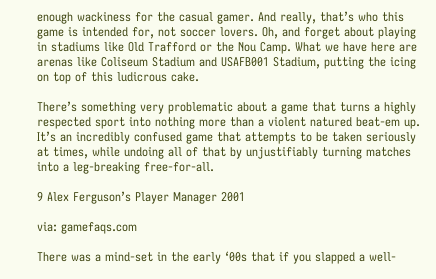enough wackiness for the casual gamer. And really, that’s who this game is intended for, not soccer lovers. Oh, and forget about playing in stadiums like Old Trafford or the Nou Camp. What we have here are arenas like Coliseum Stadium and USAFB001 Stadium, putting the icing on top of this ludicrous cake.

There’s something very problematic about a game that turns a highly respected sport into nothing more than a violent natured beat-em up. It’s an incredibly confused game that attempts to be taken seriously at times, while undoing all of that by unjustifiably turning matches into a leg-breaking free-for-all.

9 Alex Ferguson’s Player Manager 2001

via: gamefaqs.com

There was a mind-set in the early ‘00s that if you slapped a well-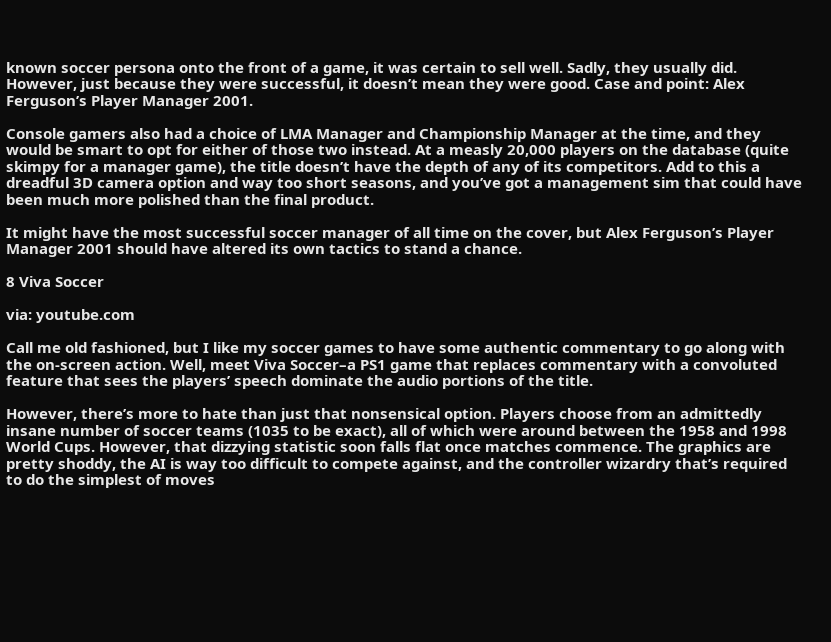known soccer persona onto the front of a game, it was certain to sell well. Sadly, they usually did. However, just because they were successful, it doesn’t mean they were good. Case and point: Alex Ferguson’s Player Manager 2001.

Console gamers also had a choice of LMA Manager and Championship Manager at the time, and they would be smart to opt for either of those two instead. At a measly 20,000 players on the database (quite skimpy for a manager game), the title doesn’t have the depth of any of its competitors. Add to this a dreadful 3D camera option and way too short seasons, and you’ve got a management sim that could have been much more polished than the final product.

It might have the most successful soccer manager of all time on the cover, but Alex Ferguson’s Player Manager 2001 should have altered its own tactics to stand a chance.

8 Viva Soccer

via: youtube.com

Call me old fashioned, but I like my soccer games to have some authentic commentary to go along with the on-screen action. Well, meet Viva Soccer–a PS1 game that replaces commentary with a convoluted feature that sees the players’ speech dominate the audio portions of the title.

However, there’s more to hate than just that nonsensical option. Players choose from an admittedly insane number of soccer teams (1035 to be exact), all of which were around between the 1958 and 1998 World Cups. However, that dizzying statistic soon falls flat once matches commence. The graphics are pretty shoddy, the AI is way too difficult to compete against, and the controller wizardry that’s required to do the simplest of moves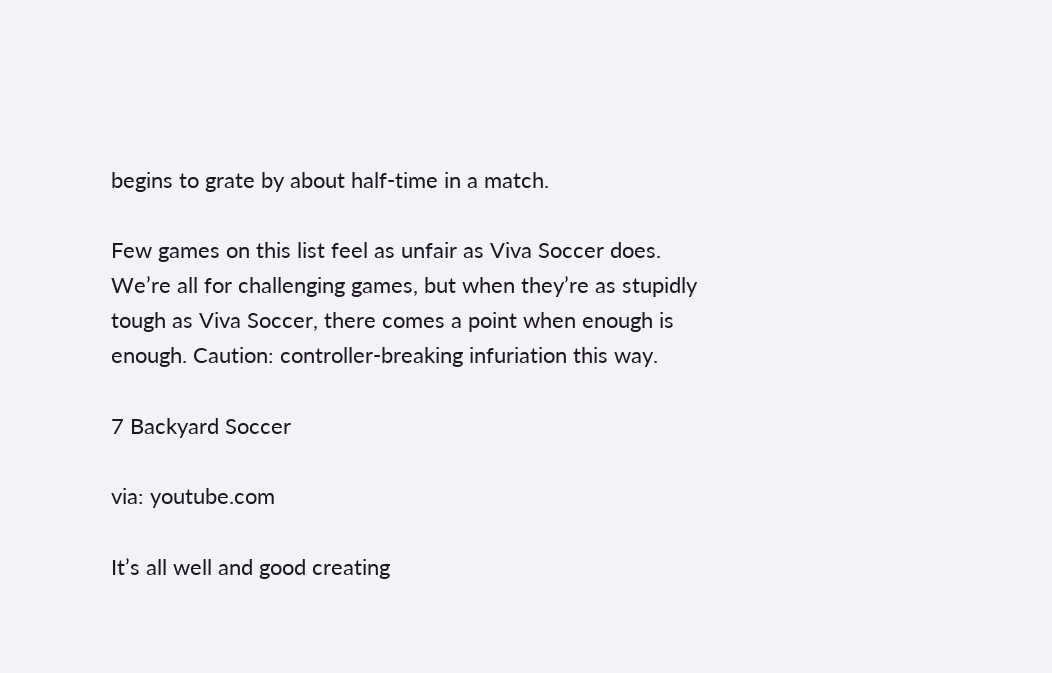begins to grate by about half-time in a match.

Few games on this list feel as unfair as Viva Soccer does. We’re all for challenging games, but when they’re as stupidly tough as Viva Soccer, there comes a point when enough is enough. Caution: controller-breaking infuriation this way.

7 Backyard Soccer

via: youtube.com

It’s all well and good creating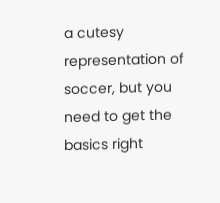a cutesy representation of soccer, but you need to get the basics right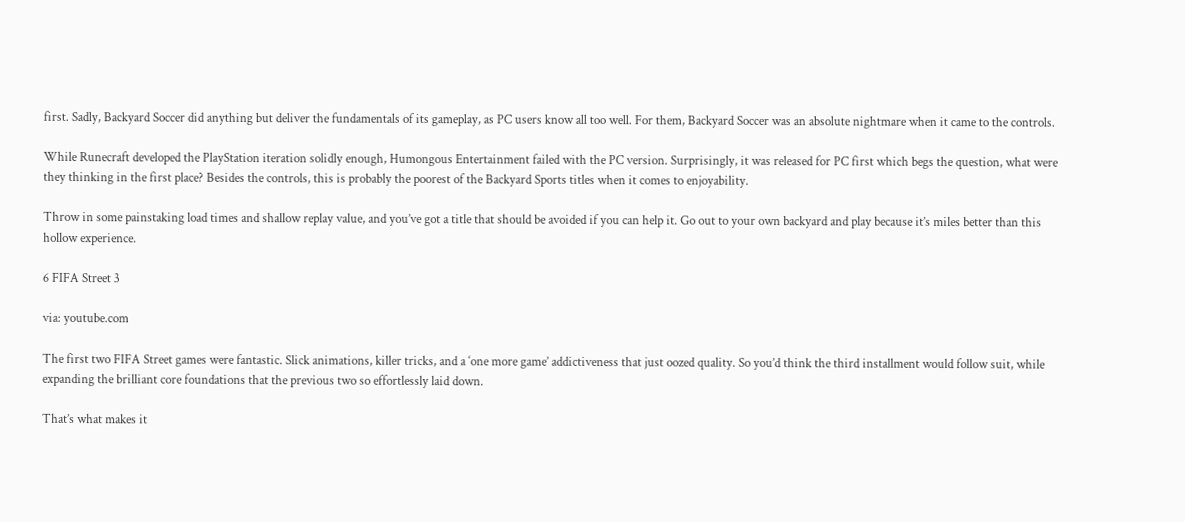first. Sadly, Backyard Soccer did anything but deliver the fundamentals of its gameplay, as PC users know all too well. For them, Backyard Soccer was an absolute nightmare when it came to the controls.

While Runecraft developed the PlayStation iteration solidly enough, Humongous Entertainment failed with the PC version. Surprisingly, it was released for PC first which begs the question, what were they thinking in the first place? Besides the controls, this is probably the poorest of the Backyard Sports titles when it comes to enjoyability.

Throw in some painstaking load times and shallow replay value, and you’ve got a title that should be avoided if you can help it. Go out to your own backyard and play because it’s miles better than this hollow experience.

6 FIFA Street 3

via: youtube.com

The first two FIFA Street games were fantastic. Slick animations, killer tricks, and a ‘one more game’ addictiveness that just oozed quality. So you’d think the third installment would follow suit, while expanding the brilliant core foundations that the previous two so effortlessly laid down.

That’s what makes it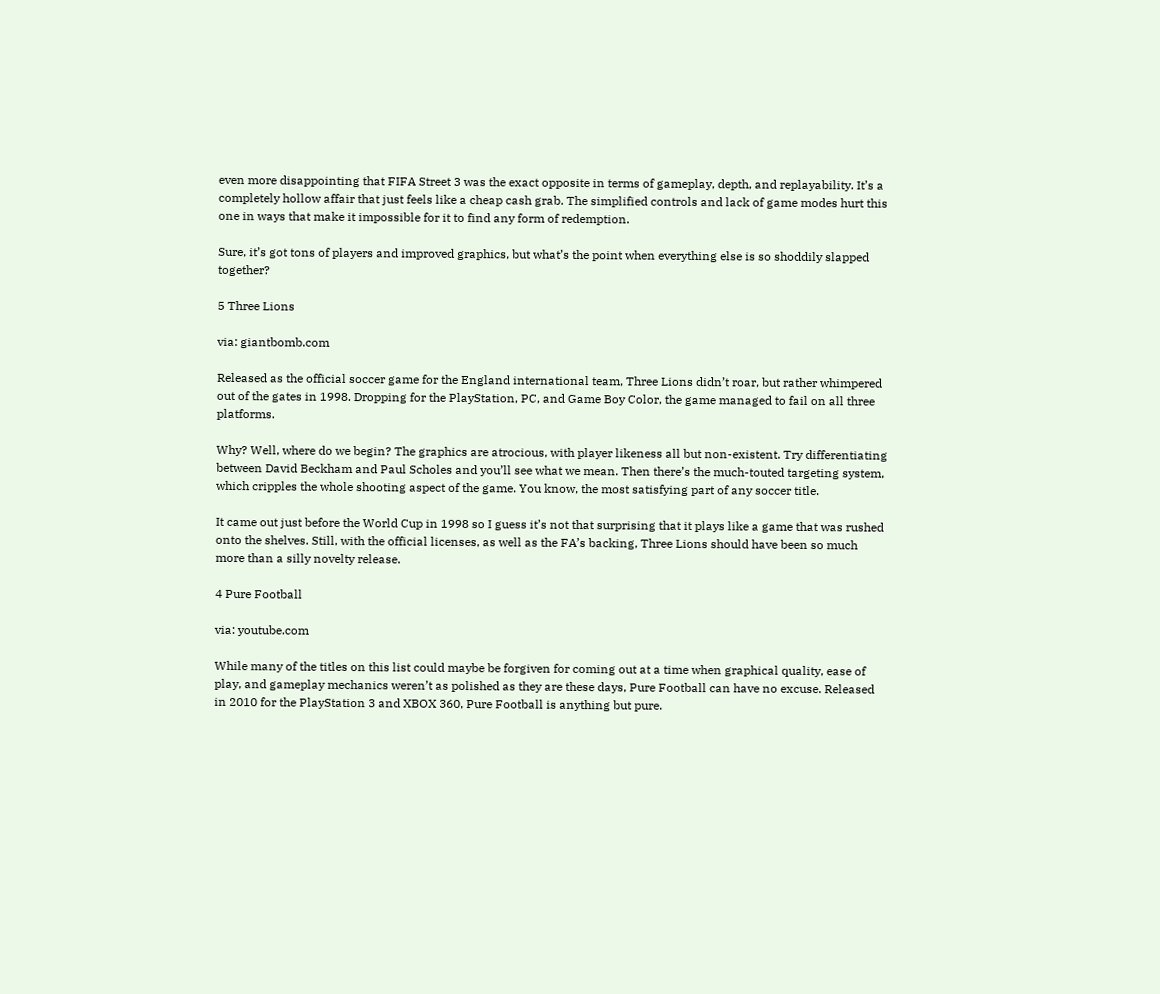even more disappointing that FIFA Street 3 was the exact opposite in terms of gameplay, depth, and replayability. It’s a completely hollow affair that just feels like a cheap cash grab. The simplified controls and lack of game modes hurt this one in ways that make it impossible for it to find any form of redemption.

Sure, it’s got tons of players and improved graphics, but what’s the point when everything else is so shoddily slapped together?

5 Three Lions

via: giantbomb.com

Released as the official soccer game for the England international team, Three Lions didn’t roar, but rather whimpered out of the gates in 1998. Dropping for the PlayStation, PC, and Game Boy Color, the game managed to fail on all three platforms.

Why? Well, where do we begin? The graphics are atrocious, with player likeness all but non-existent. Try differentiating between David Beckham and Paul Scholes and you’ll see what we mean. Then there’s the much-touted targeting system, which cripples the whole shooting aspect of the game. You know, the most satisfying part of any soccer title.

It came out just before the World Cup in 1998 so I guess it’s not that surprising that it plays like a game that was rushed onto the shelves. Still, with the official licenses, as well as the FA’s backing, Three Lions should have been so much more than a silly novelty release.

4 Pure Football

via: youtube.com

While many of the titles on this list could maybe be forgiven for coming out at a time when graphical quality, ease of play, and gameplay mechanics weren’t as polished as they are these days, Pure Football can have no excuse. Released in 2010 for the PlayStation 3 and XBOX 360, Pure Football is anything but pure.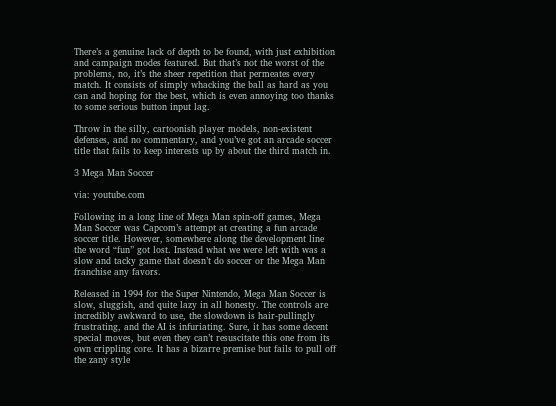There’s a genuine lack of depth to be found, with just exhibition and campaign modes featured. But that’s not the worst of the problems, no, it’s the sheer repetition that permeates every match. It consists of simply whacking the ball as hard as you can and hoping for the best, which is even annoying too thanks to some serious button input lag.

Throw in the silly, cartoonish player models, non-existent defenses, and no commentary, and you’ve got an arcade soccer title that fails to keep interests up by about the third match in.

3 Mega Man Soccer

via: youtube.com

Following in a long line of Mega Man spin-off games, Mega Man Soccer was Capcom’s attempt at creating a fun arcade soccer title. However, somewhere along the development line the word “fun” got lost. Instead what we were left with was a slow and tacky game that doesn’t do soccer or the Mega Man franchise any favors.

Released in 1994 for the Super Nintendo, Mega Man Soccer is slow, sluggish, and quite lazy in all honesty. The controls are incredibly awkward to use, the slowdown is hair-pullingly frustrating, and the AI is infuriating. Sure, it has some decent special moves, but even they can’t resuscitate this one from its own crippling core. It has a bizarre premise but fails to pull off the zany style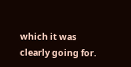which it was clearly going for.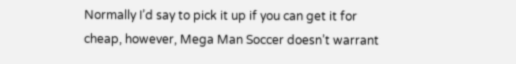Normally I’d say to pick it up if you can get it for cheap, however, Mega Man Soccer doesn’t warrant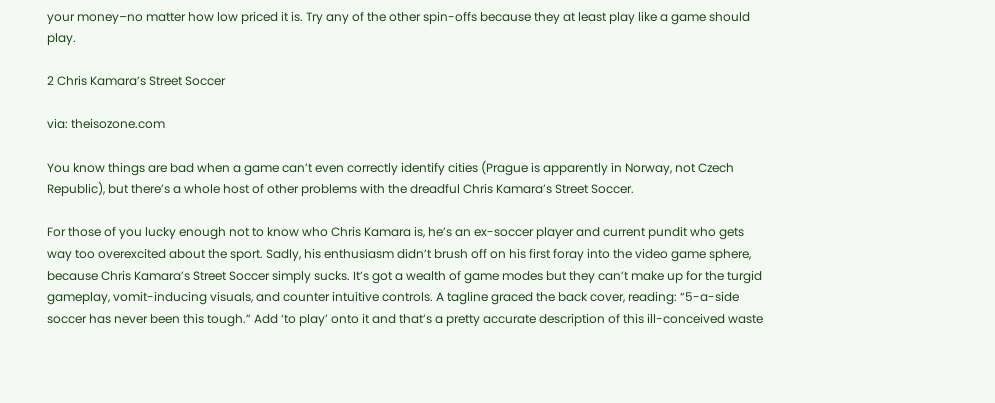your money–no matter how low priced it is. Try any of the other spin-offs because they at least play like a game should play.

2 Chris Kamara’s Street Soccer

via: theisozone.com

You know things are bad when a game can’t even correctly identify cities (Prague is apparently in Norway, not Czech Republic), but there’s a whole host of other problems with the dreadful Chris Kamara’s Street Soccer.

For those of you lucky enough not to know who Chris Kamara is, he’s an ex-soccer player and current pundit who gets way too overexcited about the sport. Sadly, his enthusiasm didn’t brush off on his first foray into the video game sphere, because Chris Kamara’s Street Soccer simply sucks. It’s got a wealth of game modes but they can’t make up for the turgid gameplay, vomit-inducing visuals, and counter intuitive controls. A tagline graced the back cover, reading: “5-a-side soccer has never been this tough.” Add ‘to play’ onto it and that’s a pretty accurate description of this ill-conceived waste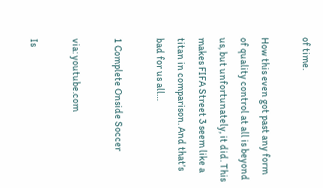of time.

How this even got past any form of quality control at all is beyond us, but unfortunately, it did. This makes FIFA Street 3 seem like a titan in comparison. And that’s bad for us all…

1 Complete Onside Soccer

via: youtube.com

Is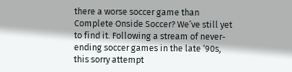there a worse soccer game than Complete Onside Soccer? We’ve still yet to find it. Following a stream of never-ending soccer games in the late ‘90s, this sorry attempt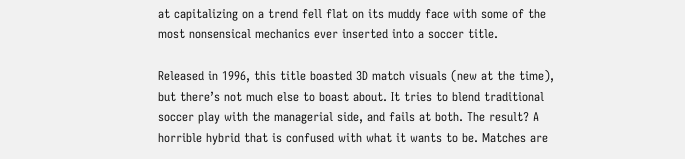at capitalizing on a trend fell flat on its muddy face with some of the most nonsensical mechanics ever inserted into a soccer title.

Released in 1996, this title boasted 3D match visuals (new at the time), but there’s not much else to boast about. It tries to blend traditional soccer play with the managerial side, and fails at both. The result? A horrible hybrid that is confused with what it wants to be. Matches are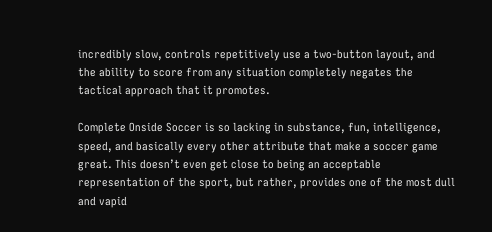incredibly slow, controls repetitively use a two-button layout, and the ability to score from any situation completely negates the tactical approach that it promotes.

Complete Onside Soccer is so lacking in substance, fun, intelligence, speed, and basically every other attribute that make a soccer game great. This doesn’t even get close to being an acceptable representation of the sport, but rather, provides one of the most dull and vapid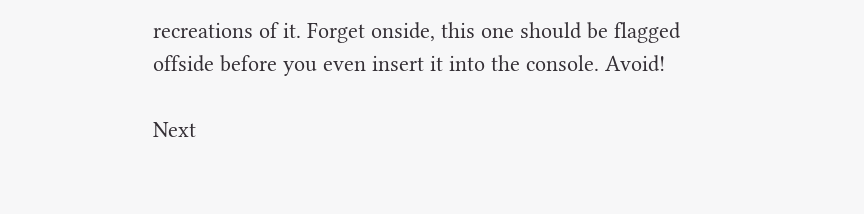recreations of it. Forget onside, this one should be flagged offside before you even insert it into the console. Avoid!

Next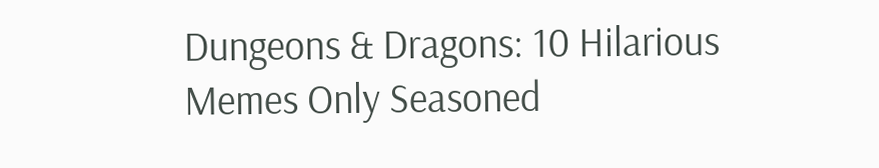Dungeons & Dragons: 10 Hilarious Memes Only Seasoned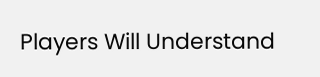Players Will Understand